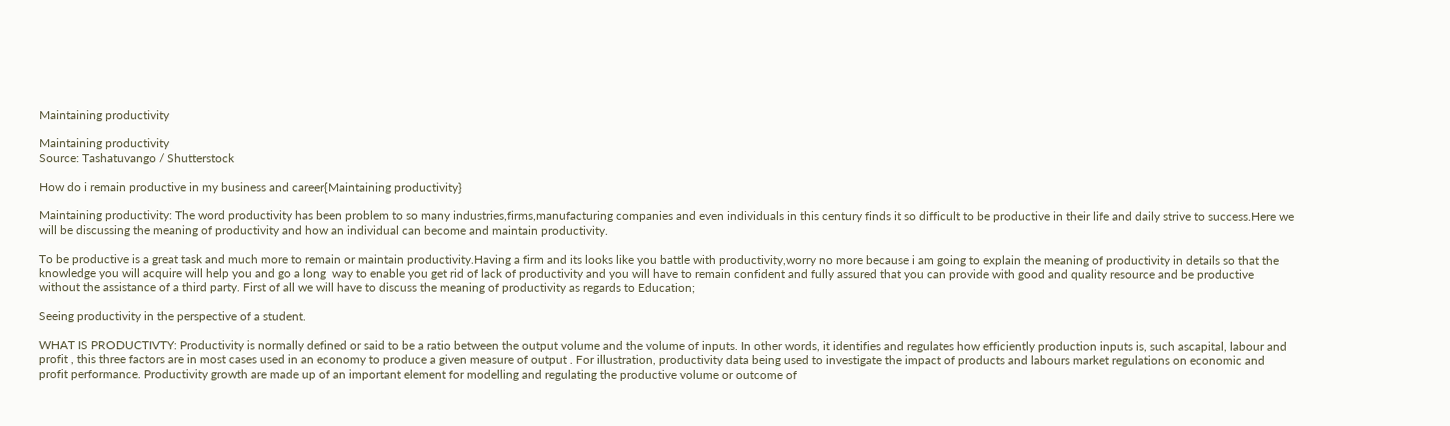Maintaining productivity

Maintaining productivity
Source: Tashatuvango / Shutterstock

How do i remain productive in my business and career{Maintaining productivity}

Maintaining productivity: The word productivity has been problem to so many industries,firms,manufacturing companies and even individuals in this century finds it so difficult to be productive in their life and daily strive to success.Here we will be discussing the meaning of productivity and how an individual can become and maintain productivity.

To be productive is a great task and much more to remain or maintain productivity.Having a firm and its looks like you battle with productivity,worry no more because i am going to explain the meaning of productivity in details so that the knowledge you will acquire will help you and go a long  way to enable you get rid of lack of productivity and you will have to remain confident and fully assured that you can provide with good and quality resource and be productive without the assistance of a third party. First of all we will have to discuss the meaning of productivity as regards to Education;

Seeing productivity in the perspective of a student.

WHAT IS PRODUCTIVTY: Productivity is normally defined or said to be a ratio between the output volume and the volume of inputs. In other words, it identifies and regulates how efficiently production inputs is, such ascapital, labour and profit , this three factors are in most cases used in an economy to produce a given measure of output . For illustration, productivity data being used to investigate the impact of products and labours market regulations on economic and profit performance. Productivity growth are made up of an important element for modelling and regulating the productive volume or outcome of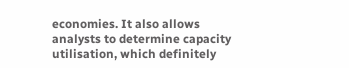economies. It also allows analysts to determine capacity utilisation, which definitely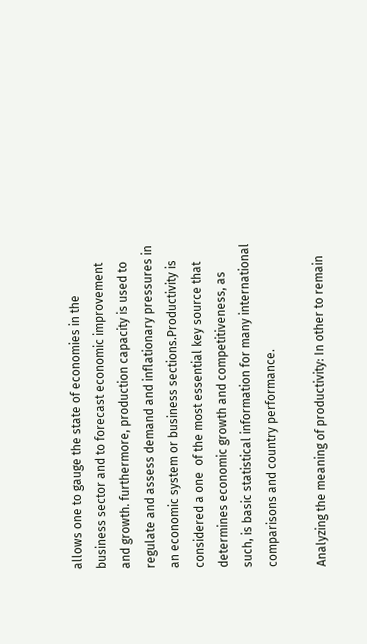allows one to gauge the state of economies in the business sector and to forecast economic improvement and growth. furthermore, production capacity is used to regulate and assess demand and inflationary pressures in an economic system or business sections.Productivity is considered a one  of the most essential key source that determines economic growth and competitiveness, as such, is basic statistical information for many international comparisons and country performance.

Analyzing the meaning of productivity: In other to remain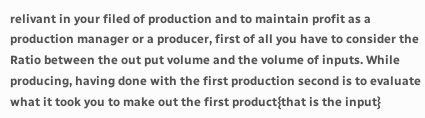relivant in your filed of production and to maintain profit as a production manager or a producer, first of all you have to consider the Ratio between the out put volume and the volume of inputs. While producing, having done with the first production second is to evaluate what it took you to make out the first product{that is the input}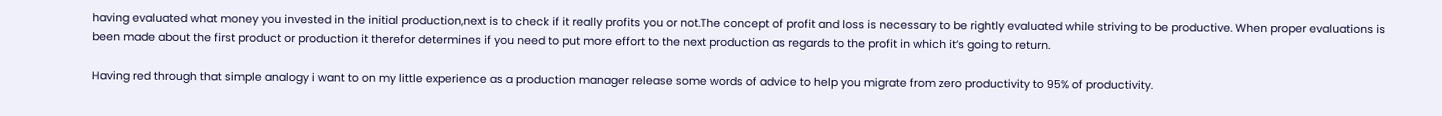having evaluated what money you invested in the initial production,next is to check if it really profits you or not.The concept of profit and loss is necessary to be rightly evaluated while striving to be productive. When proper evaluations is been made about the first product or production it therefor determines if you need to put more effort to the next production as regards to the profit in which it’s going to return.

Having red through that simple analogy i want to on my little experience as a production manager release some words of advice to help you migrate from zero productivity to 95% of productivity.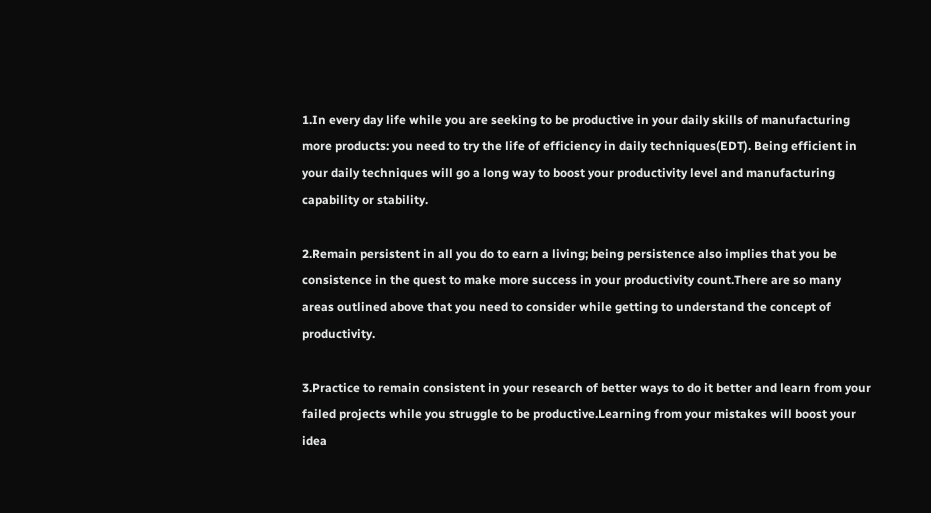1.In every day life while you are seeking to be productive in your daily skills of manufacturing more products: you need to try the life of efficiency in daily techniques(EDT). Being efficient in your daily techniques will go a long way to boost your productivity level and manufacturing capability or stability.

2.Remain persistent in all you do to earn a living; being persistence also implies that you be consistence in the quest to make more success in your productivity count.There are so many areas outlined above that you need to consider while getting to understand the concept of productivity.

3.Practice to remain consistent in your research of better ways to do it better and learn from your failed projects while you struggle to be productive.Learning from your mistakes will boost your idea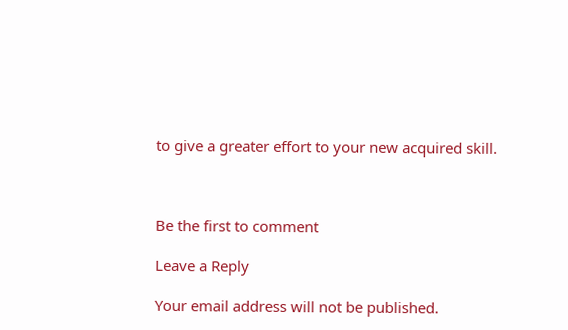to give a greater effort to your new acquired skill.



Be the first to comment

Leave a Reply

Your email address will not be published.